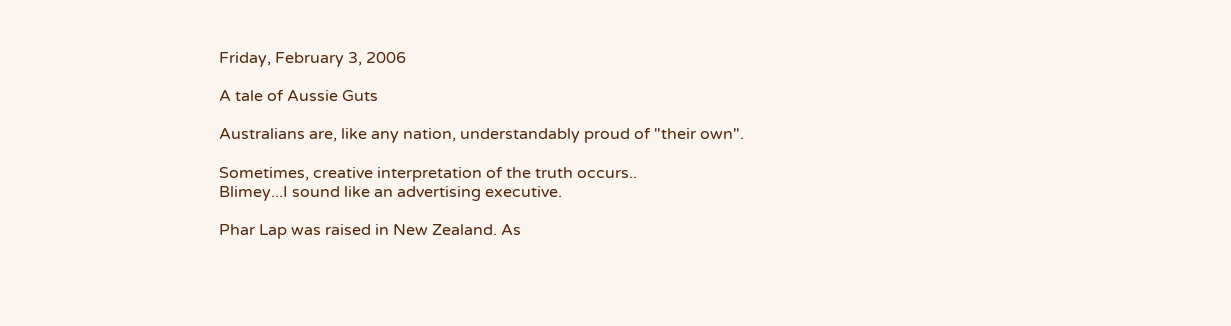Friday, February 3, 2006

A tale of Aussie Guts

Australians are, like any nation, understandably proud of "their own".

Sometimes, creative interpretation of the truth occurs..
Blimey...I sound like an advertising executive.

Phar Lap was raised in New Zealand. As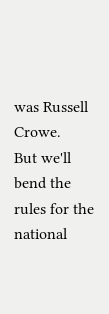was Russell Crowe.
But we'll bend the rules for the national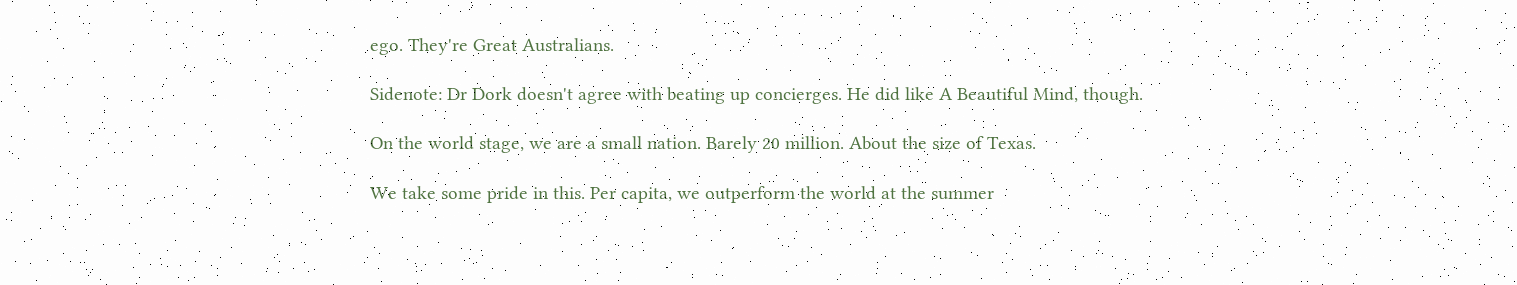ego. They're Great Australians.

Sidenote: Dr Dork doesn't agree with beating up concierges. He did like A Beautiful Mind, though.

On the world stage, we are a small nation. Barely 20 million. About the size of Texas.

We take some pride in this. Per capita, we outperform the world at the summer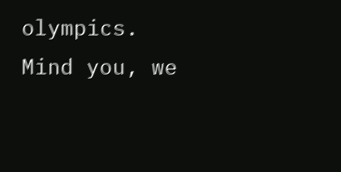olympics. Mind you, we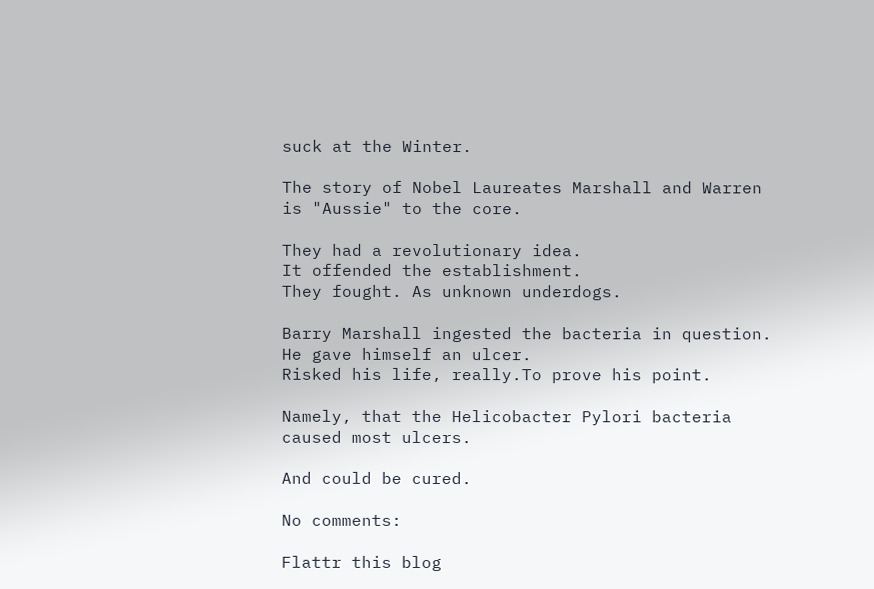suck at the Winter.

The story of Nobel Laureates Marshall and Warren is "Aussie" to the core.

They had a revolutionary idea.
It offended the establishment.
They fought. As unknown underdogs.

Barry Marshall ingested the bacteria in question. He gave himself an ulcer.
Risked his life, really.To prove his point.

Namely, that the Helicobacter Pylori bacteria caused most ulcers.

And could be cured.

No comments:

Flattr this blog